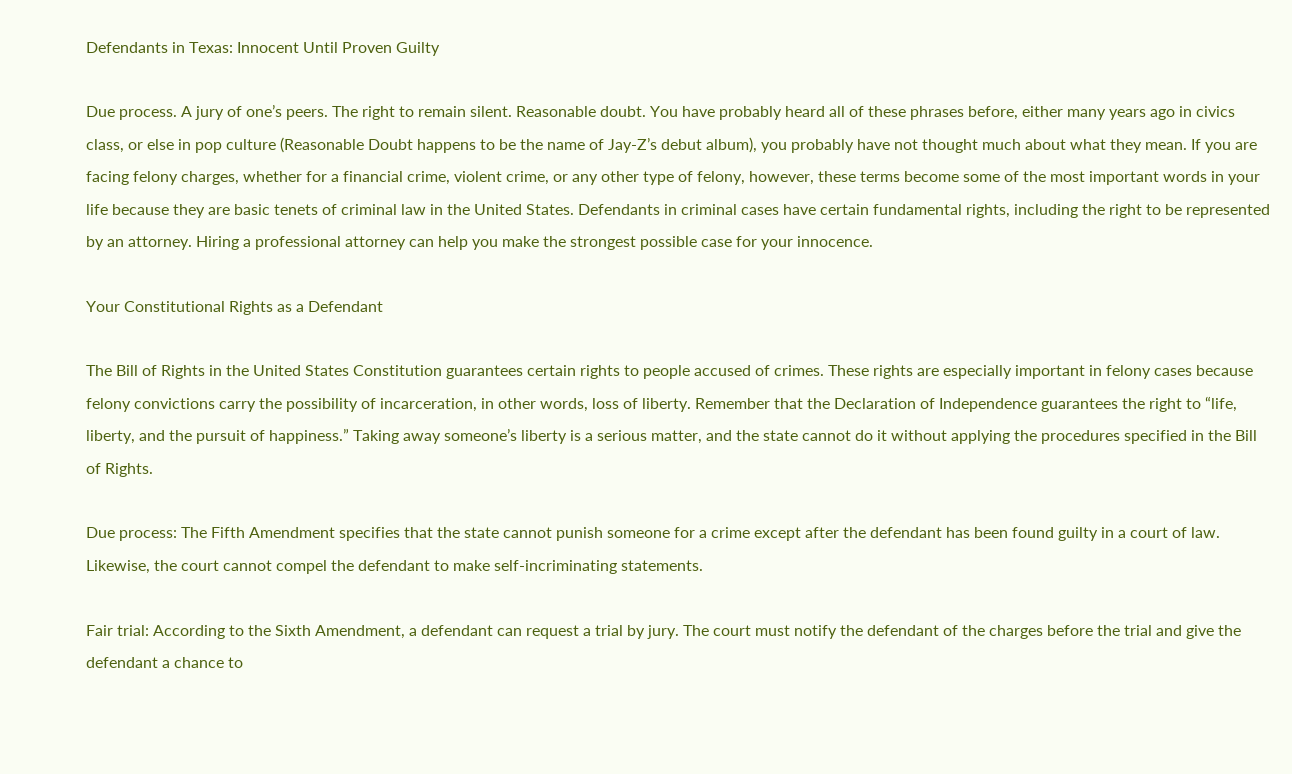Defendants in Texas: Innocent Until Proven Guilty

Due process. A jury of one’s peers. The right to remain silent. Reasonable doubt. You have probably heard all of these phrases before, either many years ago in civics class, or else in pop culture (Reasonable Doubt happens to be the name of Jay-Z’s debut album), you probably have not thought much about what they mean. If you are facing felony charges, whether for a financial crime, violent crime, or any other type of felony, however, these terms become some of the most important words in your life because they are basic tenets of criminal law in the United States. Defendants in criminal cases have certain fundamental rights, including the right to be represented by an attorney. Hiring a professional attorney can help you make the strongest possible case for your innocence.

Your Constitutional Rights as a Defendant

The Bill of Rights in the United States Constitution guarantees certain rights to people accused of crimes. These rights are especially important in felony cases because felony convictions carry the possibility of incarceration, in other words, loss of liberty. Remember that the Declaration of Independence guarantees the right to “life, liberty, and the pursuit of happiness.” Taking away someone’s liberty is a serious matter, and the state cannot do it without applying the procedures specified in the Bill of Rights.

Due process: The Fifth Amendment specifies that the state cannot punish someone for a crime except after the defendant has been found guilty in a court of law. Likewise, the court cannot compel the defendant to make self-incriminating statements.

Fair trial: According to the Sixth Amendment, a defendant can request a trial by jury. The court must notify the defendant of the charges before the trial and give the defendant a chance to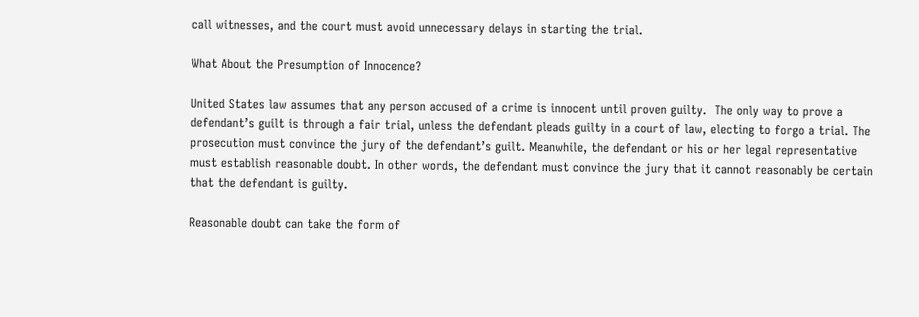call witnesses, and the court must avoid unnecessary delays in starting the trial.

What About the Presumption of Innocence?

United States law assumes that any person accused of a crime is innocent until proven guilty.  The only way to prove a defendant’s guilt is through a fair trial, unless the defendant pleads guilty in a court of law, electing to forgo a trial. The prosecution must convince the jury of the defendant’s guilt. Meanwhile, the defendant or his or her legal representative must establish reasonable doubt. In other words, the defendant must convince the jury that it cannot reasonably be certain that the defendant is guilty.

Reasonable doubt can take the form of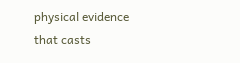physical evidence that casts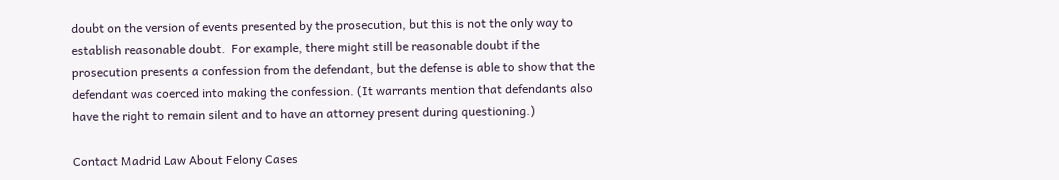doubt on the version of events presented by the prosecution, but this is not the only way to establish reasonable doubt.  For example, there might still be reasonable doubt if the prosecution presents a confession from the defendant, but the defense is able to show that the defendant was coerced into making the confession. (It warrants mention that defendants also have the right to remain silent and to have an attorney present during questioning.)

Contact Madrid Law About Felony Cases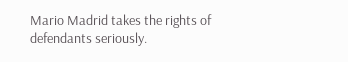Mario Madrid takes the rights of defendants seriously.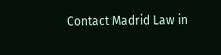Contact Madrid Law in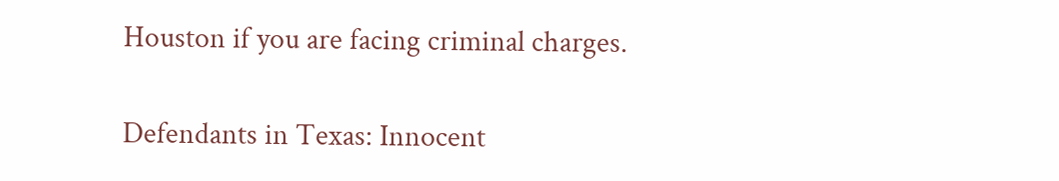Houston if you are facing criminal charges.

Defendants in Texas: Innocent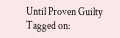Until Proven Guilty
Tagged on: